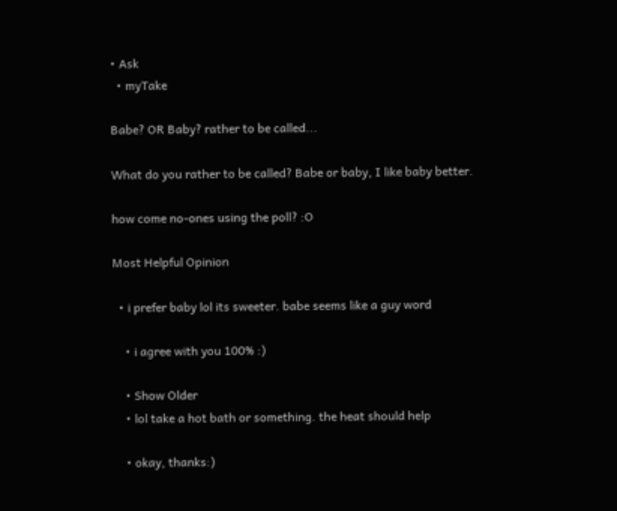• Ask
  • myTake

Babe? OR Baby? rather to be called...

What do you rather to be called? Babe or baby, I like baby better.

how come no-ones using the poll? :O

Most Helpful Opinion

  • i prefer baby lol its sweeter. babe seems like a guy word

    • i agree with you 100% :)

    • Show Older
    • lol take a hot bath or something. the heat should help

    • okay, thanks:)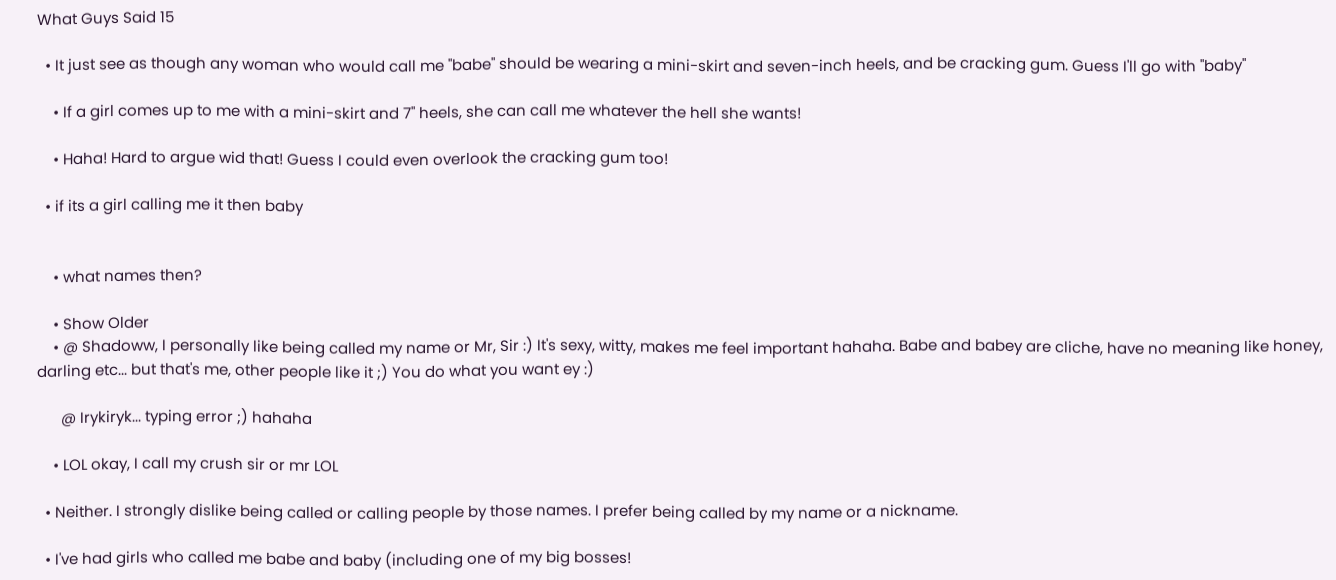What Guys Said 15

  • It just see as though any woman who would call me "babe" should be wearing a mini-skirt and seven-inch heels, and be cracking gum. Guess I'll go with "baby"

    • If a girl comes up to me with a mini-skirt and 7" heels, she can call me whatever the hell she wants!

    • Haha! Hard to argue wid that! Guess I could even overlook the cracking gum too!

  • if its a girl calling me it then baby


    • what names then?

    • Show Older
    • @ Shadoww, I personally like being called my name or Mr, Sir :) It's sexy, witty, makes me feel important hahaha. Babe and babey are cliche, have no meaning like honey, darling etc... but that's me, other people like it ;) You do what you want ey :)

      @ Irykiryk... typing error ;) hahaha

    • LOL okay, I call my crush sir or mr LOL

  • Neither. I strongly dislike being called or calling people by those names. I prefer being called by my name or a nickname.

  • I've had girls who called me babe and baby (including one of my big bosses!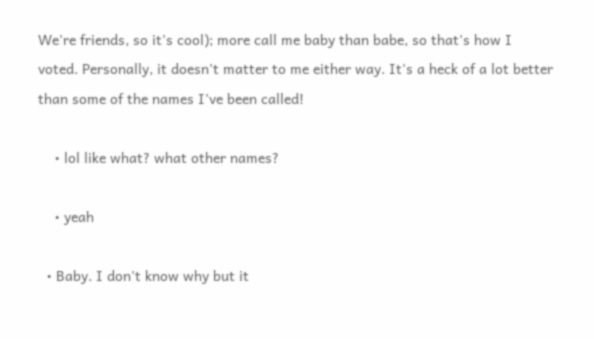We're friends, so it's cool); more call me baby than babe, so that's how I voted. Personally, it doesn't matter to me either way. It's a heck of a lot better than some of the names I've been called!

    • lol like what? what other names?

    • yeah

  • Baby. I don't know why but it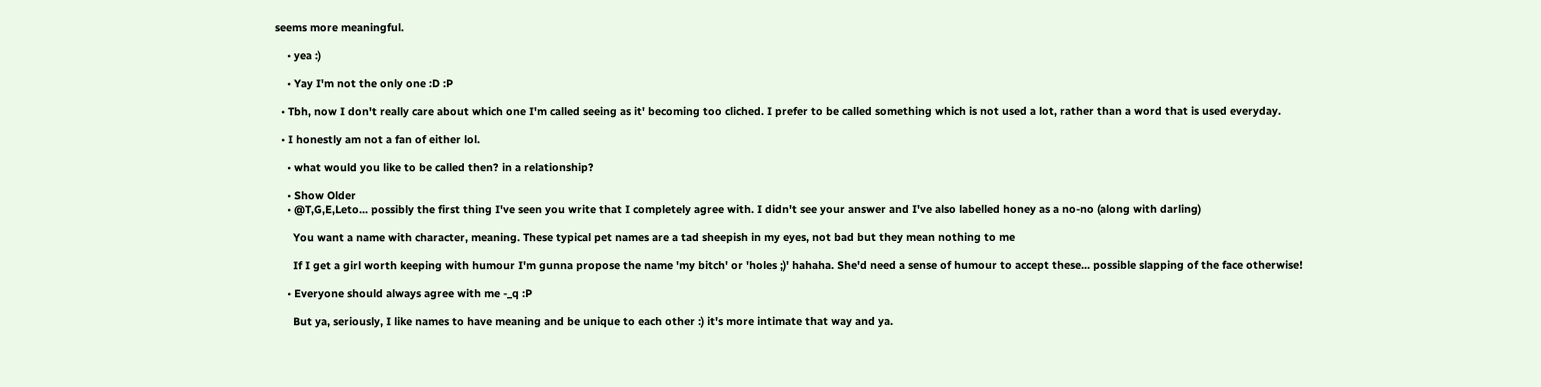seems more meaningful.

    • yea :)

    • Yay I'm not the only one :D :P

  • Tbh, now I don't really care about which one I'm called seeing as it' becoming too cliched. I prefer to be called something which is not used a lot, rather than a word that is used everyday.

  • I honestly am not a fan of either lol.

    • what would you like to be called then? in a relationship?

    • Show Older
    • @T,G,E,Leto... possibly the first thing I've seen you write that I completely agree with. I didn't see your answer and I've also labelled honey as a no-no (along with darling)

      You want a name with character, meaning. These typical pet names are a tad sheepish in my eyes, not bad but they mean nothing to me

      If I get a girl worth keeping with humour I'm gunna propose the name 'my bitch' or 'holes ;)' hahaha. She'd need a sense of humour to accept these... possible slapping of the face otherwise!

    • Everyone should always agree with me -_q :P

      But ya, seriously, I like names to have meaning and be unique to each other :) it's more intimate that way and ya.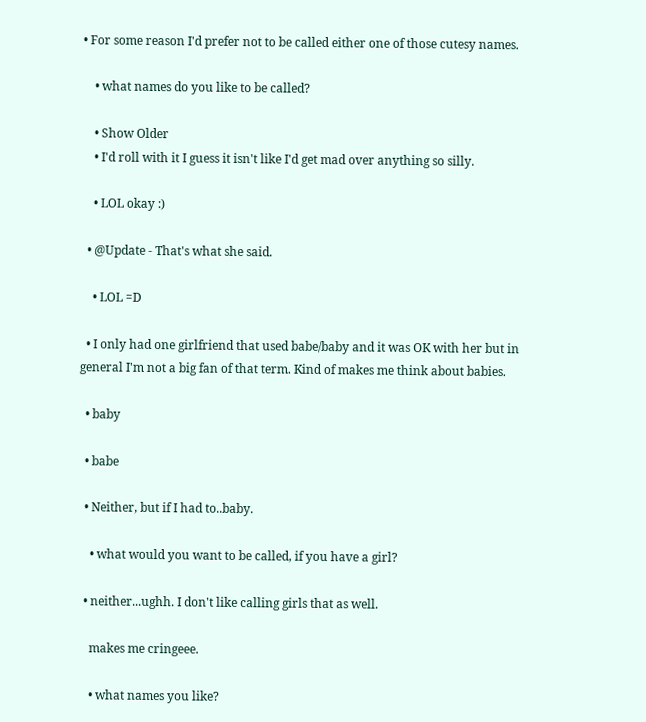• For some reason I'd prefer not to be called either one of those cutesy names.

    • what names do you like to be called?

    • Show Older
    • I'd roll with it I guess it isn't like I'd get mad over anything so silly.

    • LOL okay :)

  • @Update - That's what she said.

    • LOL =D

  • I only had one girlfriend that used babe/baby and it was OK with her but in general I'm not a big fan of that term. Kind of makes me think about babies.

  • baby

  • babe

  • Neither, but if I had to..baby.

    • what would you want to be called, if you have a girl?

  • neither...ughh. I don't like calling girls that as well.

    makes me cringeee.

    • what names you like?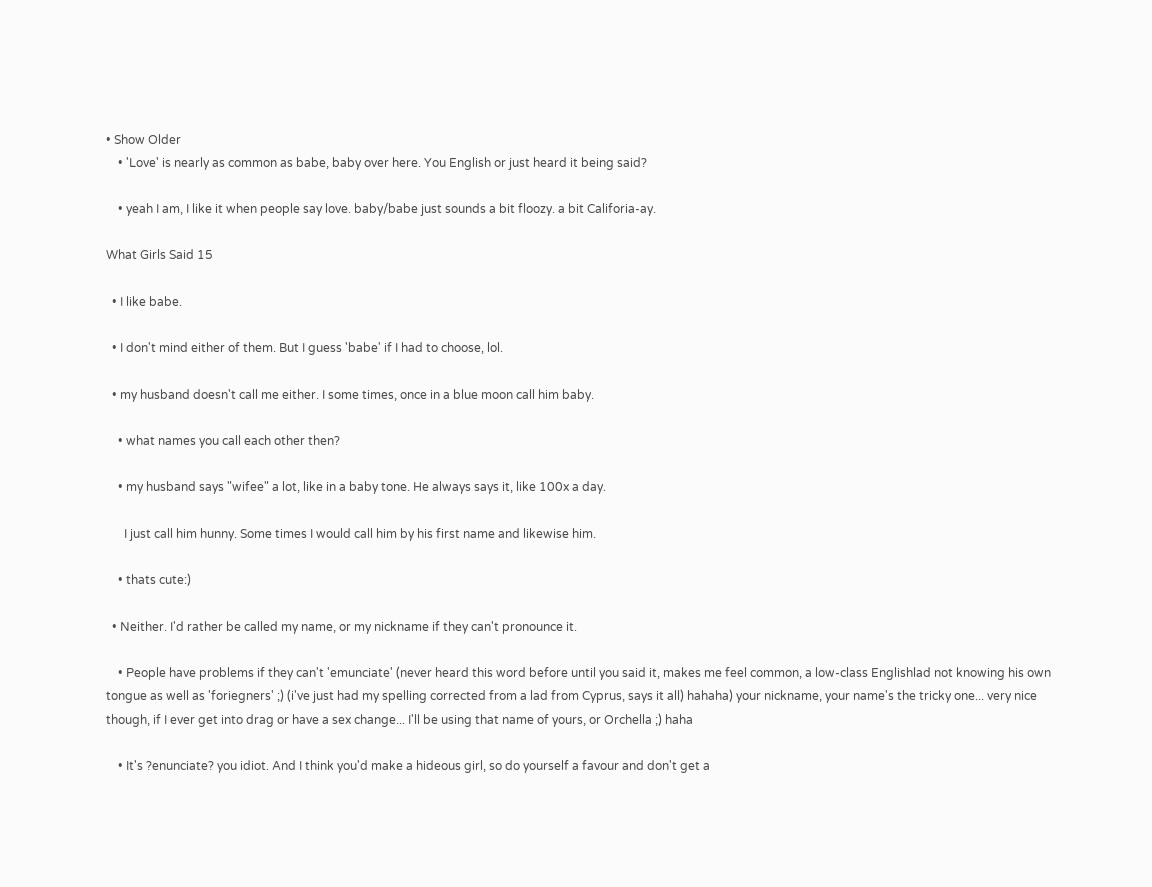• Show Older
    • 'Love' is nearly as common as babe, baby over here. You English or just heard it being said?

    • yeah I am, I like it when people say love. baby/babe just sounds a bit floozy. a bit Califoria-ay.

What Girls Said 15

  • I like babe.

  • I don't mind either of them. But I guess 'babe' if I had to choose, lol.

  • my husband doesn't call me either. I some times, once in a blue moon call him baby.

    • what names you call each other then?

    • my husband says "wifee" a lot, like in a baby tone. He always says it, like 100x a day.

      I just call him hunny. Some times I would call him by his first name and likewise him.

    • thats cute:)

  • Neither. I'd rather be called my name, or my nickname if they can't pronounce it.

    • People have problems if they can't 'emunciate' (never heard this word before until you said it, makes me feel common, a low-class Englishlad not knowing his own tongue as well as 'foriegners' ;) (i've just had my spelling corrected from a lad from Cyprus, says it all) hahaha) your nickname, your name's the tricky one... very nice though, if I ever get into drag or have a sex change... I'll be using that name of yours, or Orchella ;) haha

    • It's ?enunciate? you idiot. And I think you'd make a hideous girl, so do yourself a favour and don't get a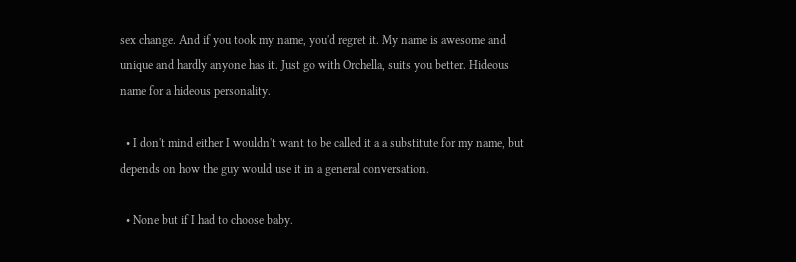sex change. And if you took my name, you'd regret it. My name is awesome and unique and hardly anyone has it. Just go with Orchella, suits you better. Hideous name for a hideous personality.

  • I don't mind either I wouldn't want to be called it a a substitute for my name, but depends on how the guy would use it in a general conversation.

  • None but if I had to choose baby.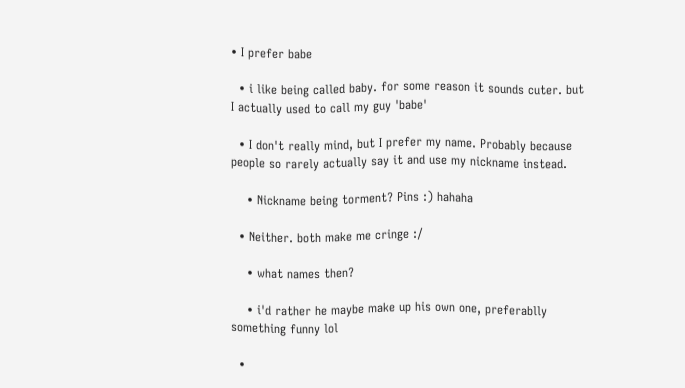• I prefer babe

  • i like being called baby. for some reason it sounds cuter. but I actually used to call my guy 'babe'

  • I don't really mind, but I prefer my name. Probably because people so rarely actually say it and use my nickname instead.

    • Nickname being torment? Pins :) hahaha

  • Neither. both make me cringe :/

    • what names then?

    • i'd rather he maybe make up his own one, preferablly something funny lol

  •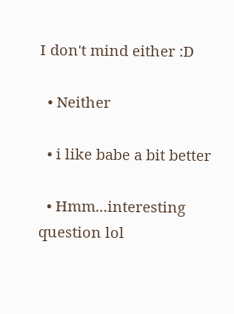I don't mind either :D

  • Neither

  • i like babe a bit better

  • Hmm...interesting question lol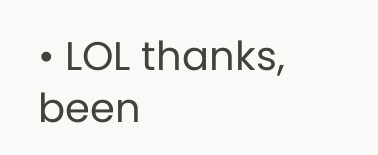• LOL thanks, been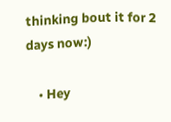thinking bout it for 2 days now:)

    • Hey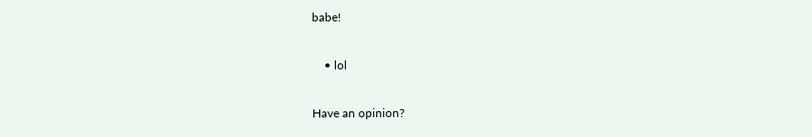babe!

    • lol

Have an opinion?